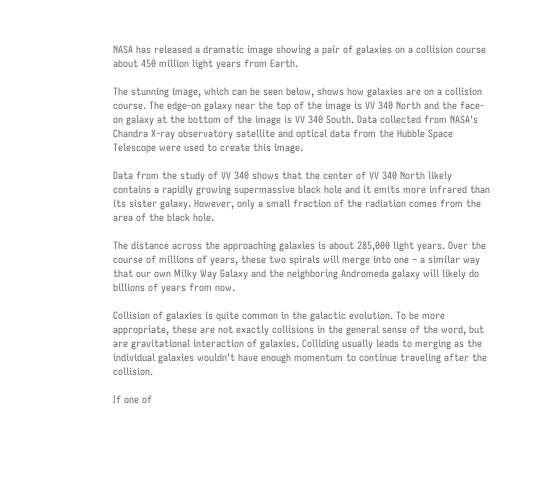NASA has released a dramatic image showing a pair of galaxies on a collision course about 450 million light years from Earth.

The stunning image, which can be seen below, shows how galaxies are on a collision course. The edge-on galaxy near the top of the image is VV 340 North and the face-on galaxy at the bottom of the image is VV 340 South. Data collected from NASA's Chandra X-ray observatory satellite and optical data from the Hubble Space Telescope were used to create this image.

Data from the study of VV 340 shows that the center of VV 340 North likely contains a rapidly growing supermassive black hole and it emits more infrared than its sister galaxy. However, only a small fraction of the radiation comes from the area of the black hole.

The distance across the approaching galaxies is about 285,000 light years. Over the course of millions of years, these two spirals will merge into one – a similar way that our own Milky Way Galaxy and the neighboring Andromeda galaxy will likely do billions of years from now.

Collision of galaxies is quite common in the galactic evolution. To be more appropriate, these are not exactly collisions in the general sense of the word, but are gravitational interaction of galaxies. Colliding usually leads to merging as the individual galaxies wouldn't have enough momentum to continue traveling after the collision.

If one of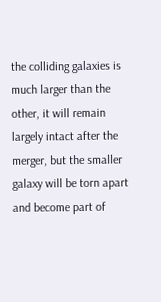the colliding galaxies is much larger than the other, it will remain largely intact after the merger, but the smaller galaxy will be torn apart and become part of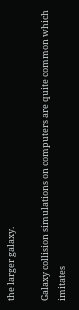the larger galaxy.

Galaxy collision simulations on computers are quite common which imitates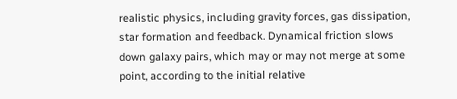realistic physics, including gravity forces, gas dissipation, star formation and feedback. Dynamical friction slows down galaxy pairs, which may or may not merge at some point, according to the initial relative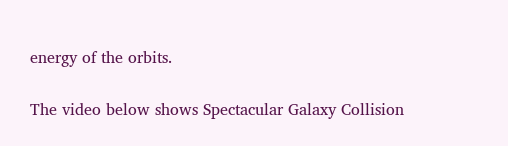energy of the orbits.

The video below shows Spectacular Galaxy Collision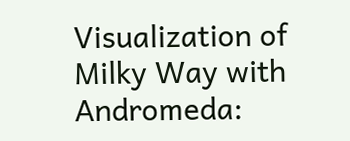Visualization of Milky Way with Andromeda: